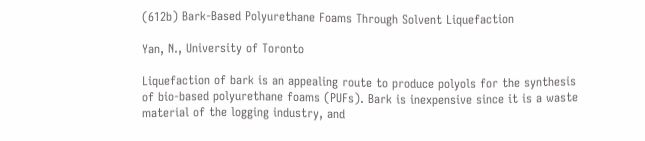(612b) Bark-Based Polyurethane Foams Through Solvent Liquefaction

Yan, N., University of Toronto

Liquefaction of bark is an appealing route to produce polyols for the synthesis of bio-based polyurethane foams (PUFs). Bark is inexpensive since it is a waste material of the logging industry, and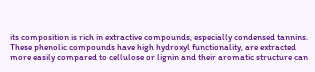its composition is rich in extractive compounds, especially condensed tannins. These phenolic compounds have high hydroxyl functionality, are extracted more easily compared to cellulose or lignin and their aromatic structure can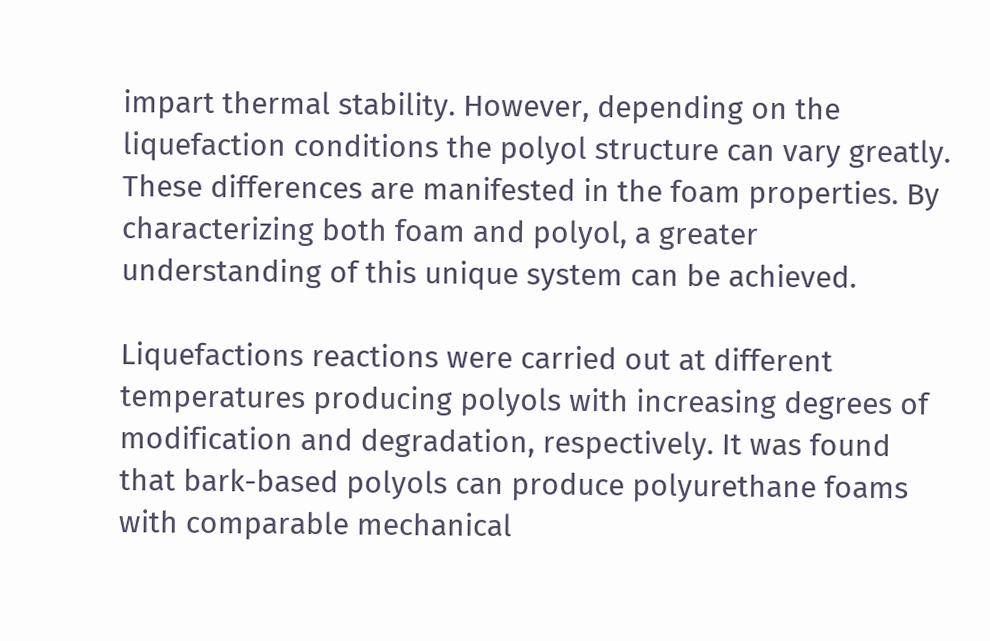impart thermal stability. However, depending on the liquefaction conditions the polyol structure can vary greatly. These differences are manifested in the foam properties. By characterizing both foam and polyol, a greater understanding of this unique system can be achieved.

Liquefactions reactions were carried out at different temperatures producing polyols with increasing degrees of modification and degradation, respectively. It was found that bark-based polyols can produce polyurethane foams with comparable mechanical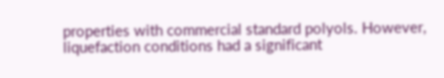properties with commercial standard polyols. However, liquefaction conditions had a significant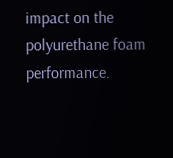impact on the polyurethane foam performance.